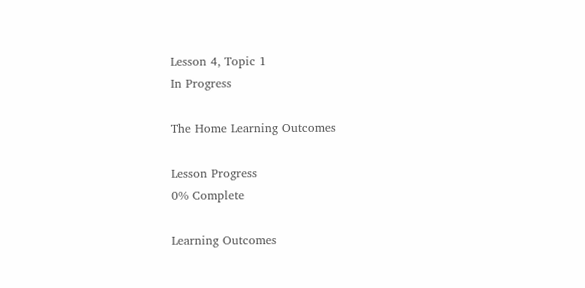Lesson 4, Topic 1
In Progress

The Home Learning Outcomes

Lesson Progress
0% Complete

Learning Outcomes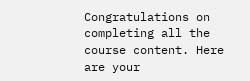Congratulations on completing all the course content. Here are your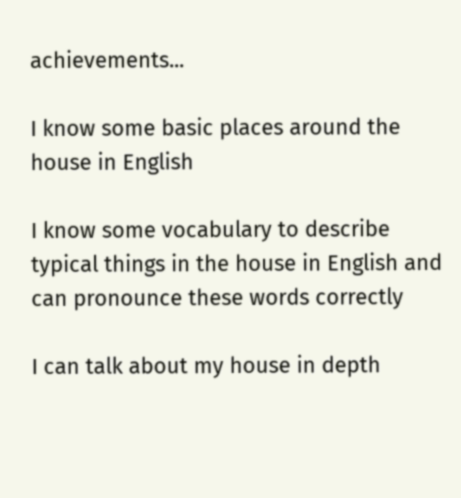achievements...

I know some basic places around the house in English

I know some vocabulary to describe typical things in the house in English and can pronounce these words correctly

I can talk about my house in depth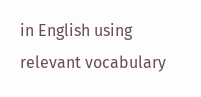in English using relevant vocabulary